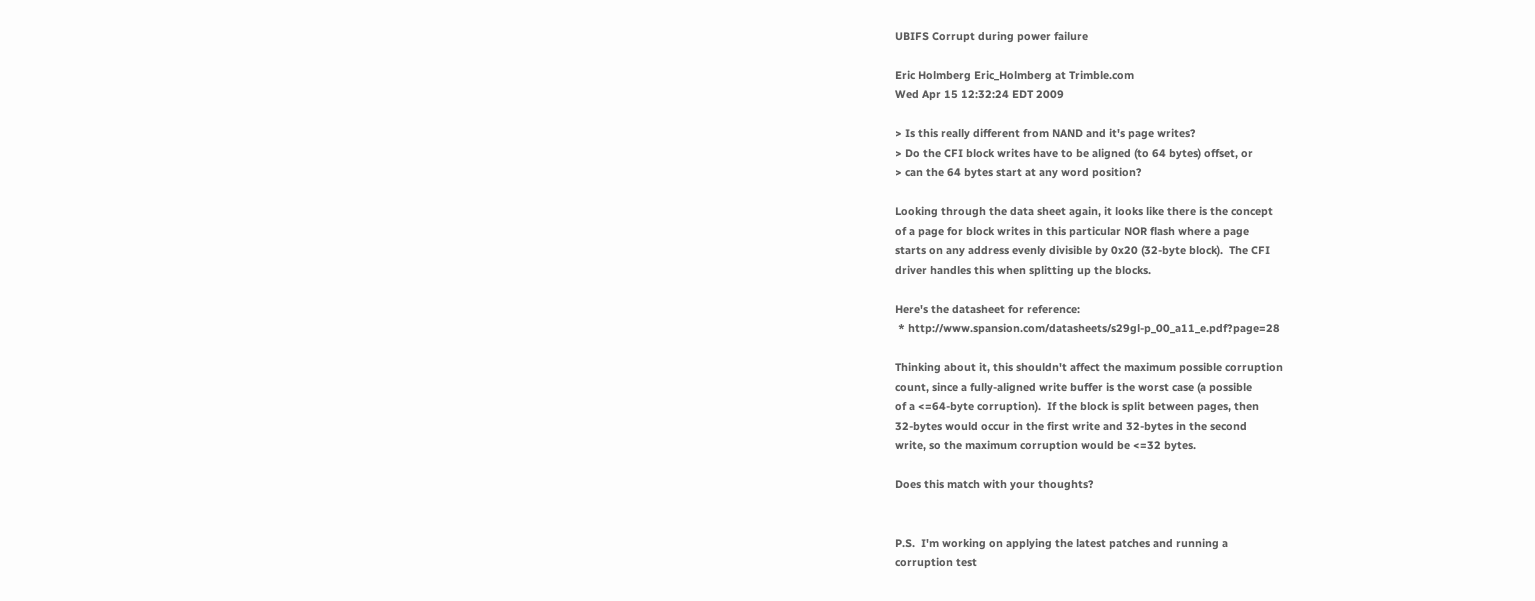UBIFS Corrupt during power failure

Eric Holmberg Eric_Holmberg at Trimble.com
Wed Apr 15 12:32:24 EDT 2009

> Is this really different from NAND and it's page writes?
> Do the CFI block writes have to be aligned (to 64 bytes) offset, or
> can the 64 bytes start at any word position?

Looking through the data sheet again, it looks like there is the concept
of a page for block writes in this particular NOR flash where a page
starts on any address evenly divisible by 0x20 (32-byte block).  The CFI
driver handles this when splitting up the blocks.

Here's the datasheet for reference:
 * http://www.spansion.com/datasheets/s29gl-p_00_a11_e.pdf?page=28

Thinking about it, this shouldn't affect the maximum possible corruption
count, since a fully-aligned write buffer is the worst case (a possible
of a <=64-byte corruption).  If the block is split between pages, then
32-bytes would occur in the first write and 32-bytes in the second
write, so the maximum corruption would be <=32 bytes.

Does this match with your thoughts?


P.S.  I'm working on applying the latest patches and running a
corruption test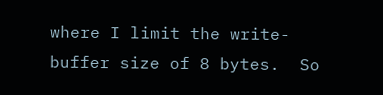where I limit the write-buffer size of 8 bytes.  So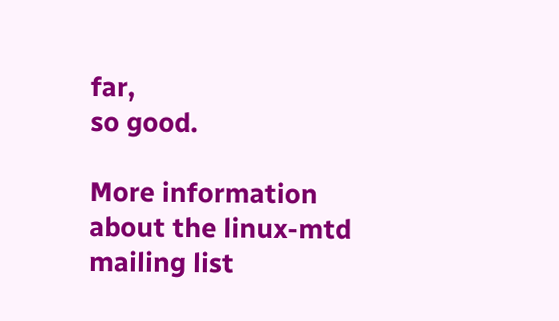far,
so good.

More information about the linux-mtd mailing list